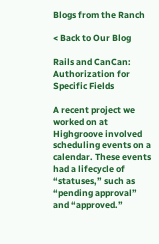Blogs from the Ranch

< Back to Our Blog

Rails and CanCan: Authorization for Specific Fields

A recent project we worked on at Highgroove involved scheduling events on a calendar. These events had a lifecycle of “statuses,” such as “pending approval” and “approved.”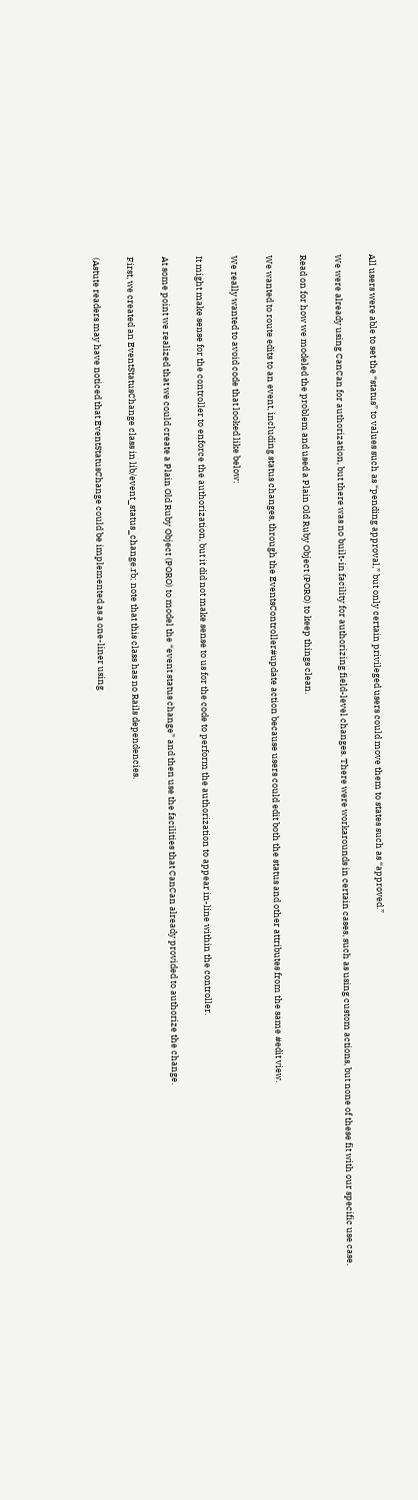All users were able to set the “status” to values such as “pending approval,” but only certain privileged users could move them to states such as “approved.”

We were already using CanCan for authorization, but there was no built-in facility for authorizing field-level changes. There were workarounds in certain cases, such as using custom actions, but none of these fit with our specific use case.

Read on for how we modeled the problem and used a Plain Old Ruby Object (PORO) to keep things clean.

We wanted to route edits to an event, including status changes, through the EventsController#update action because users could edit both the status and other attributes from the same #edit view.

We really wanted to avoid code that looked like below:

It might make sense for the controller to enforce the authorization, but it did not make sense to us for the code to perform the authorization to appear in-line within the controller.

At some point we realized that we could create a Plain Old Ruby Object (PORO) to model the “event status change” and then use the facilities that CanCan already provided to authorize the change.

First, we created an EventStatusChange class in lib/event_status_change.rb; note that this class has no Rails dependencies.

(Astute readers may have noticed that EventStatusChange could be implemented as a one-liner using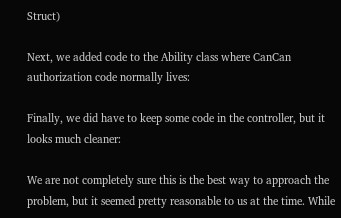Struct)

Next, we added code to the Ability class where CanCan authorization code normally lives:

Finally, we did have to keep some code in the controller, but it looks much cleaner:

We are not completely sure this is the best way to approach the problem, but it seemed pretty reasonable to us at the time. While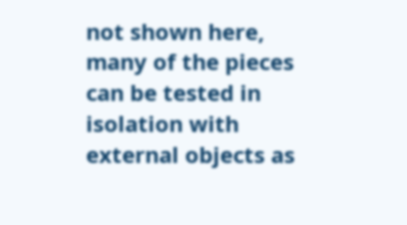not shown here, many of the pieces can be tested in isolation with external objects as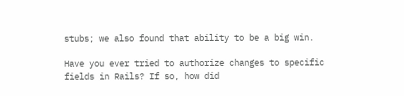stubs; we also found that ability to be a big win.

Have you ever tried to authorize changes to specific fields in Rails? If so, how did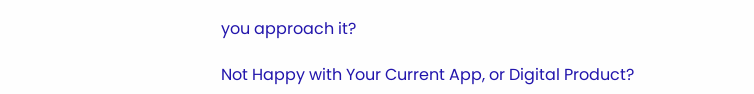you approach it?

Not Happy with Your Current App, or Digital Product?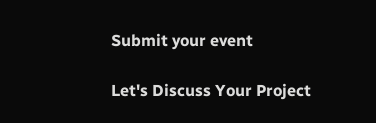Submit your event

Let's Discuss Your Project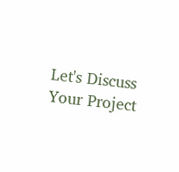Let's Discuss Your Project